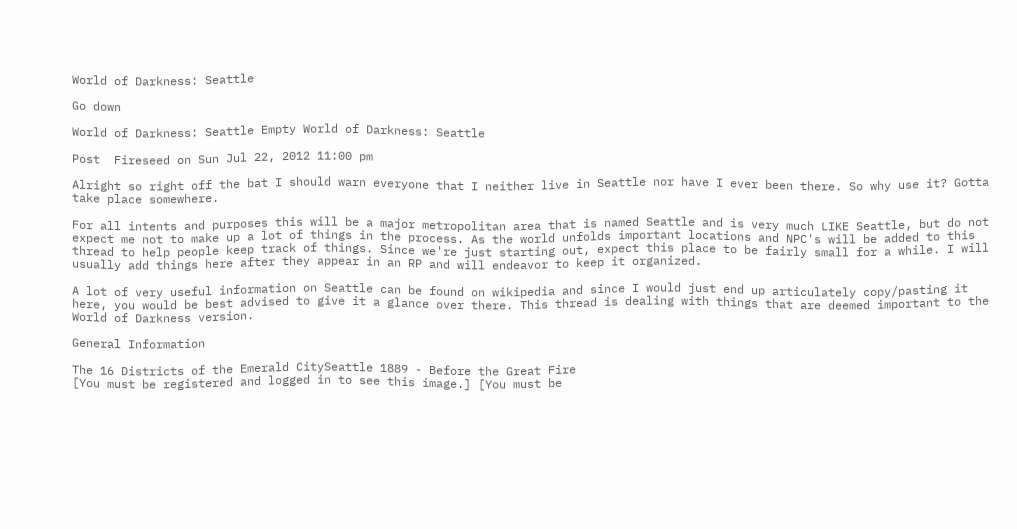World of Darkness: Seattle

Go down

World of Darkness: Seattle Empty World of Darkness: Seattle

Post  Fireseed on Sun Jul 22, 2012 11:00 pm

Alright so right off the bat I should warn everyone that I neither live in Seattle nor have I ever been there. So why use it? Gotta take place somewhere.

For all intents and purposes this will be a major metropolitan area that is named Seattle and is very much LIKE Seattle, but do not expect me not to make up a lot of things in the process. As the world unfolds important locations and NPC's will be added to this thread to help people keep track of things. Since we're just starting out, expect this place to be fairly small for a while. I will usually add things here after they appear in an RP and will endeavor to keep it organized.

A lot of very useful information on Seattle can be found on wikipedia and since I would just end up articulately copy/pasting it here, you would be best advised to give it a glance over there. This thread is dealing with things that are deemed important to the World of Darkness version.

General Information

The 16 Districts of the Emerald CitySeattle 1889 - Before the Great Fire
[You must be registered and logged in to see this image.] [You must be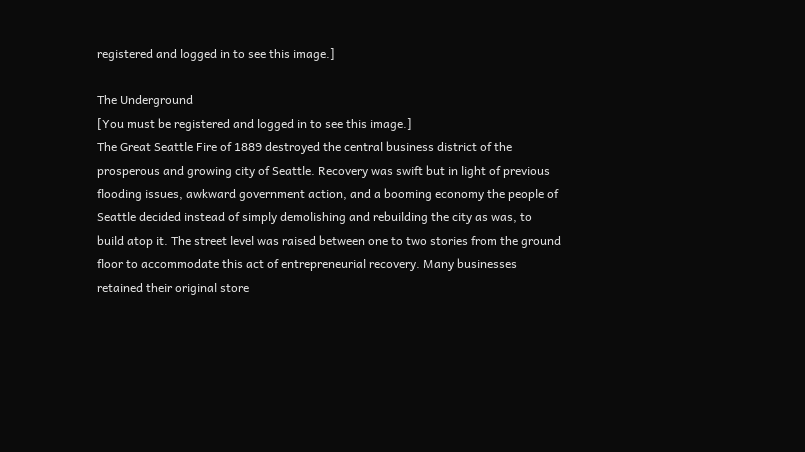registered and logged in to see this image.]

The Underground
[You must be registered and logged in to see this image.]
The Great Seattle Fire of 1889 destroyed the central business district of the prosperous and growing city of Seattle. Recovery was swift but in light of previous flooding issues, awkward government action, and a booming economy the people of Seattle decided instead of simply demolishing and rebuilding the city as was, to build atop it. The street level was raised between one to two stories from the ground floor to accommodate this act of entrepreneurial recovery. Many businesses retained their original store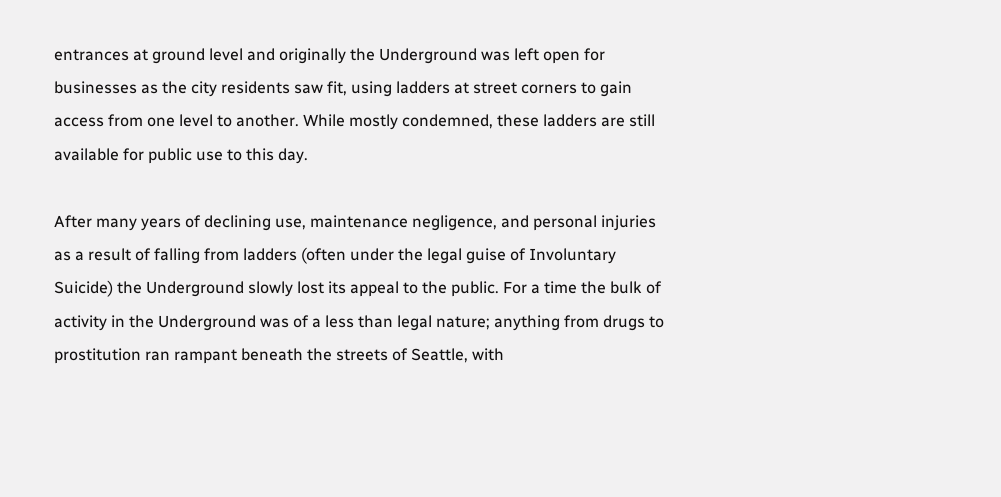entrances at ground level and originally the Underground was left open for businesses as the city residents saw fit, using ladders at street corners to gain access from one level to another. While mostly condemned, these ladders are still available for public use to this day.

After many years of declining use, maintenance negligence, and personal injuries as a result of falling from ladders (often under the legal guise of Involuntary Suicide) the Underground slowly lost its appeal to the public. For a time the bulk of activity in the Underground was of a less than legal nature; anything from drugs to prostitution ran rampant beneath the streets of Seattle, with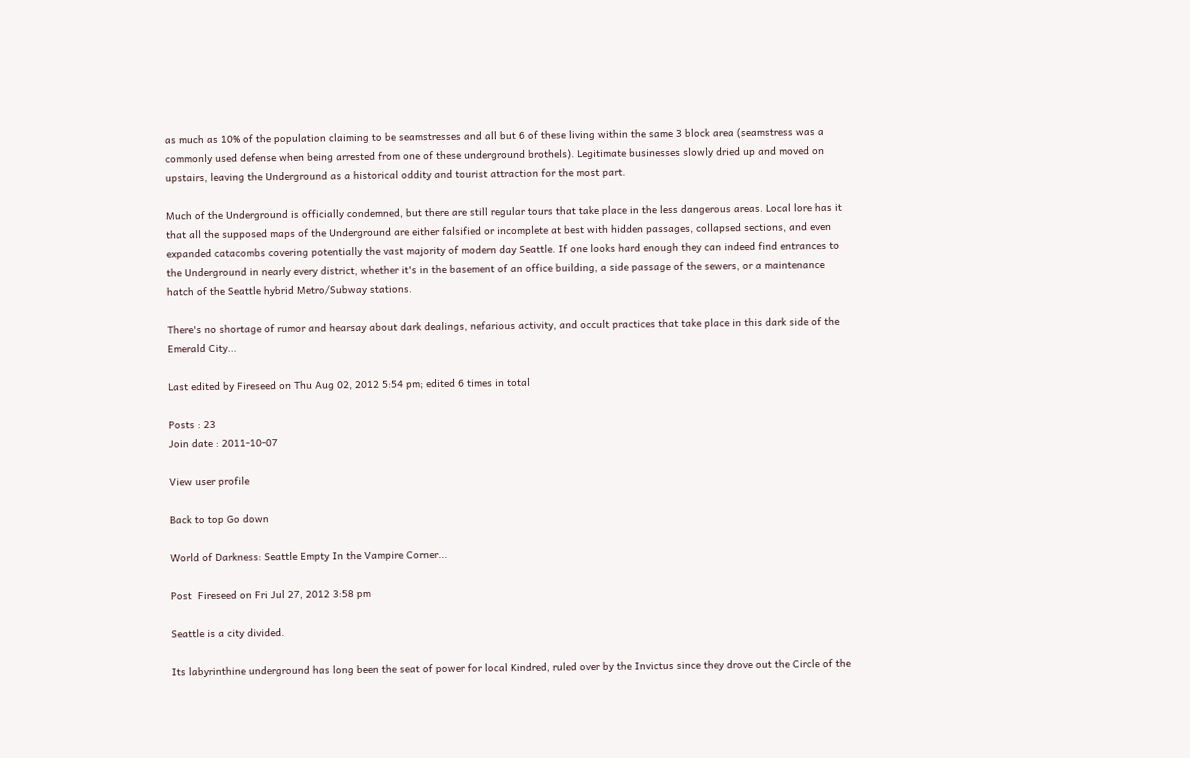as much as 10% of the population claiming to be seamstresses and all but 6 of these living within the same 3 block area (seamstress was a commonly used defense when being arrested from one of these underground brothels). Legitimate businesses slowly dried up and moved on upstairs, leaving the Underground as a historical oddity and tourist attraction for the most part.

Much of the Underground is officially condemned, but there are still regular tours that take place in the less dangerous areas. Local lore has it that all the supposed maps of the Underground are either falsified or incomplete at best with hidden passages, collapsed sections, and even expanded catacombs covering potentially the vast majority of modern day Seattle. If one looks hard enough they can indeed find entrances to the Underground in nearly every district, whether it's in the basement of an office building, a side passage of the sewers, or a maintenance hatch of the Seattle hybrid Metro/Subway stations.

There's no shortage of rumor and hearsay about dark dealings, nefarious activity, and occult practices that take place in this dark side of the Emerald City...

Last edited by Fireseed on Thu Aug 02, 2012 5:54 pm; edited 6 times in total

Posts : 23
Join date : 2011-10-07

View user profile

Back to top Go down

World of Darkness: Seattle Empty In the Vampire Corner...

Post  Fireseed on Fri Jul 27, 2012 3:58 pm

Seattle is a city divided.

Its labyrinthine underground has long been the seat of power for local Kindred, ruled over by the Invictus since they drove out the Circle of the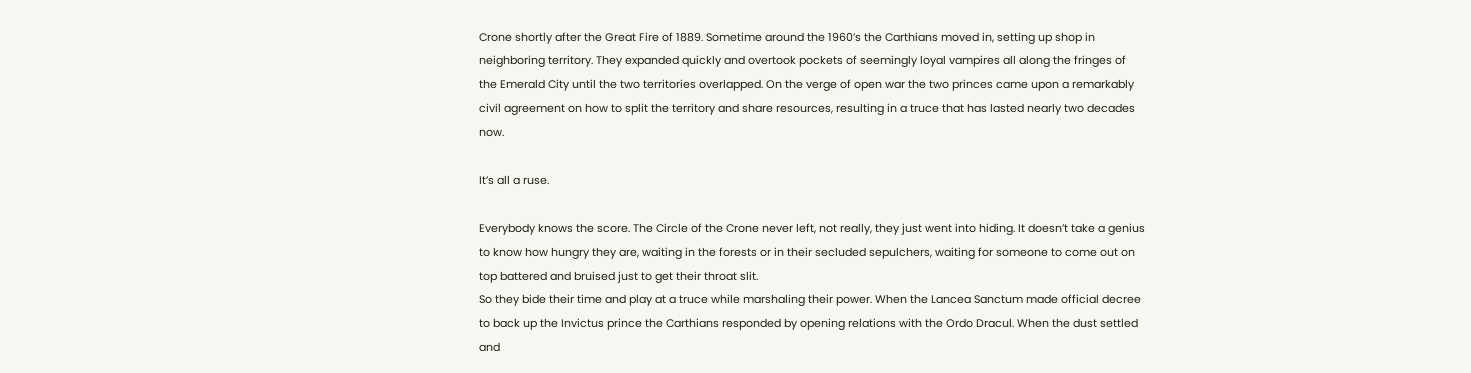Crone shortly after the Great Fire of 1889. Sometime around the 1960’s the Carthians moved in, setting up shop in neighboring territory. They expanded quickly and overtook pockets of seemingly loyal vampires all along the fringes of the Emerald City until the two territories overlapped. On the verge of open war the two princes came upon a remarkably civil agreement on how to split the territory and share resources, resulting in a truce that has lasted nearly two decades now.

It’s all a ruse.

Everybody knows the score. The Circle of the Crone never left, not really, they just went into hiding. It doesn’t take a genius to know how hungry they are, waiting in the forests or in their secluded sepulchers, waiting for someone to come out on top battered and bruised just to get their throat slit.
So they bide their time and play at a truce while marshaling their power. When the Lancea Sanctum made official decree to back up the Invictus prince the Carthians responded by opening relations with the Ordo Dracul. When the dust settled and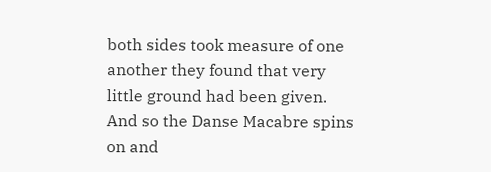both sides took measure of one another they found that very little ground had been given.
And so the Danse Macabre spins on and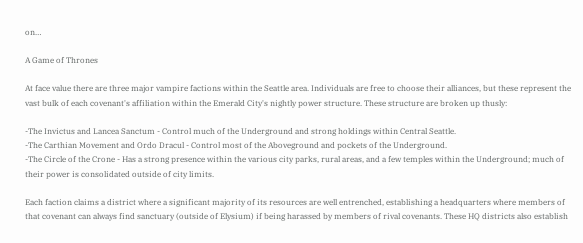on…

A Game of Thrones

At face value there are three major vampire factions within the Seattle area. Individuals are free to choose their alliances, but these represent the vast bulk of each covenant's affiliation within the Emerald City's nightly power structure. These structure are broken up thusly:

-The Invictus and Lancea Sanctum - Control much of the Underground and strong holdings within Central Seattle.
-The Carthian Movement and Ordo Dracul - Control most of the Aboveground and pockets of the Underground.
-The Circle of the Crone - Has a strong presence within the various city parks, rural areas, and a few temples within the Underground; much of their power is consolidated outside of city limits.

Each faction claims a district where a significant majority of its resources are well entrenched, establishing a headquarters where members of that covenant can always find sanctuary (outside of Elysium) if being harassed by members of rival covenants. These HQ districts also establish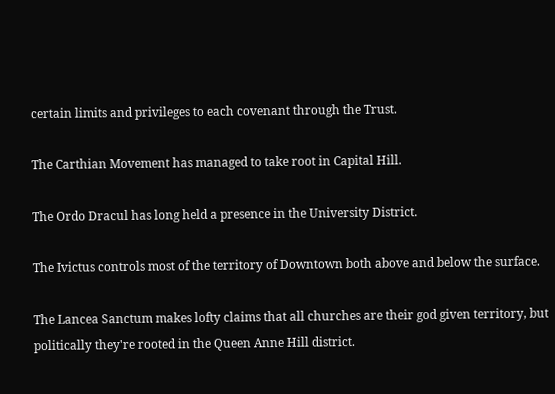certain limits and privileges to each covenant through the Trust.

The Carthian Movement has managed to take root in Capital Hill.

The Ordo Dracul has long held a presence in the University District.

The Ivictus controls most of the territory of Downtown both above and below the surface.

The Lancea Sanctum makes lofty claims that all churches are their god given territory, but politically they're rooted in the Queen Anne Hill district.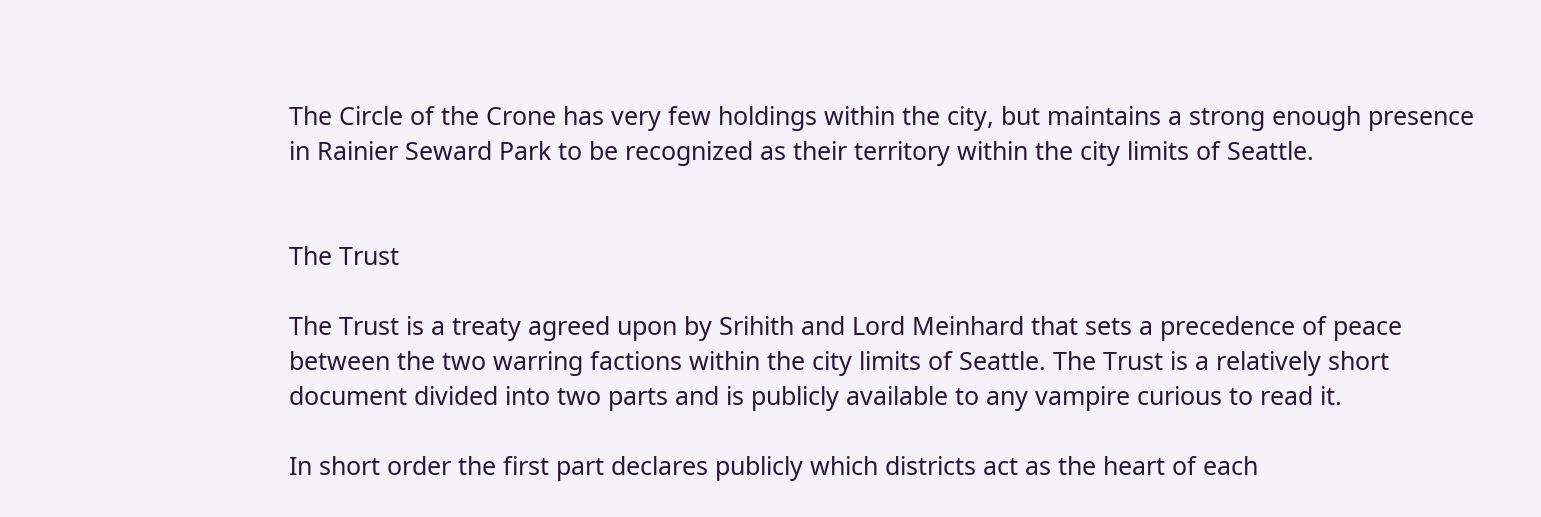The Circle of the Crone has very few holdings within the city, but maintains a strong enough presence in Rainier Seward Park to be recognized as their territory within the city limits of Seattle.


The Trust

The Trust is a treaty agreed upon by Srihith and Lord Meinhard that sets a precedence of peace between the two warring factions within the city limits of Seattle. The Trust is a relatively short document divided into two parts and is publicly available to any vampire curious to read it.

In short order the first part declares publicly which districts act as the heart of each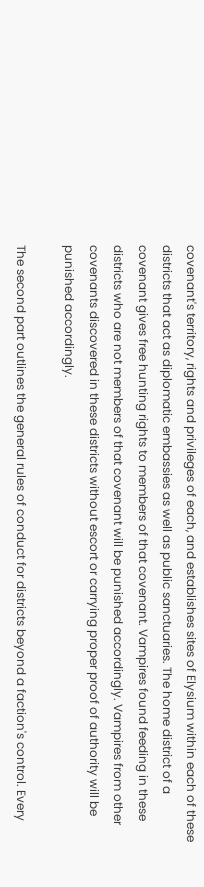covenant's territory, rights and privileges of each, and establishes sites of Elysium within each of these districts that act as diplomatic embassies as well as public sanctuaries. The home district of a covenant gives free hunting rights to members of that covenant. Vampires found feeding in these districts who are not members of that covenant will be punished accordingly. Vampires from other covenants discovered in these districts without escort or carrying proper proof of authority will be punished accordingly.

The second part outlines the general rules of conduct for districts beyond a faction's control. Every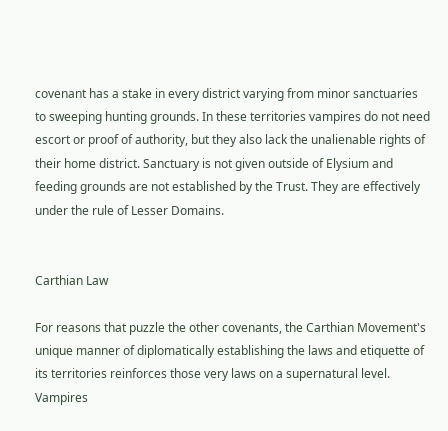covenant has a stake in every district varying from minor sanctuaries to sweeping hunting grounds. In these territories vampires do not need escort or proof of authority, but they also lack the unalienable rights of their home district. Sanctuary is not given outside of Elysium and feeding grounds are not established by the Trust. They are effectively under the rule of Lesser Domains.


Carthian Law

For reasons that puzzle the other covenants, the Carthian Movement's unique manner of diplomatically establishing the laws and etiquette of its territories reinforces those very laws on a supernatural level. Vampires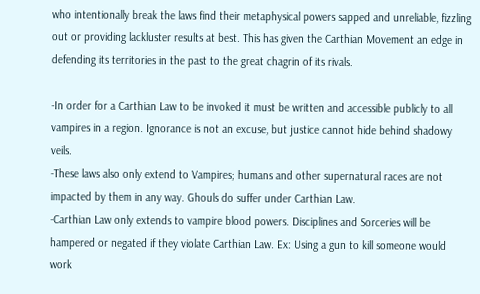who intentionally break the laws find their metaphysical powers sapped and unreliable, fizzling out or providing lackluster results at best. This has given the Carthian Movement an edge in defending its territories in the past to the great chagrin of its rivals.

-In order for a Carthian Law to be invoked it must be written and accessible publicly to all vampires in a region. Ignorance is not an excuse, but justice cannot hide behind shadowy veils.
-These laws also only extend to Vampires; humans and other supernatural races are not impacted by them in any way. Ghouls do suffer under Carthian Law.
-Carthian Law only extends to vampire blood powers. Disciplines and Sorceries will be hampered or negated if they violate Carthian Law. Ex: Using a gun to kill someone would work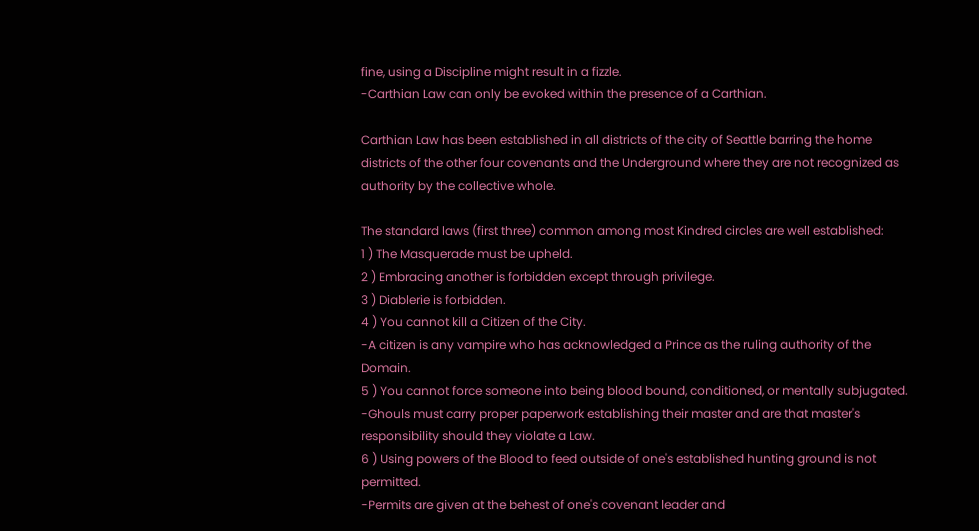fine, using a Discipline might result in a fizzle.
-Carthian Law can only be evoked within the presence of a Carthian.

Carthian Law has been established in all districts of the city of Seattle barring the home districts of the other four covenants and the Underground where they are not recognized as authority by the collective whole.

The standard laws (first three) common among most Kindred circles are well established:
1 ) The Masquerade must be upheld.
2 ) Embracing another is forbidden except through privilege.
3 ) Diablerie is forbidden.
4 ) You cannot kill a Citizen of the City.
-A citizen is any vampire who has acknowledged a Prince as the ruling authority of the Domain.
5 ) You cannot force someone into being blood bound, conditioned, or mentally subjugated.
-Ghouls must carry proper paperwork establishing their master and are that master's responsibility should they violate a Law.
6 ) Using powers of the Blood to feed outside of one's established hunting ground is not permitted.
-Permits are given at the behest of one's covenant leader and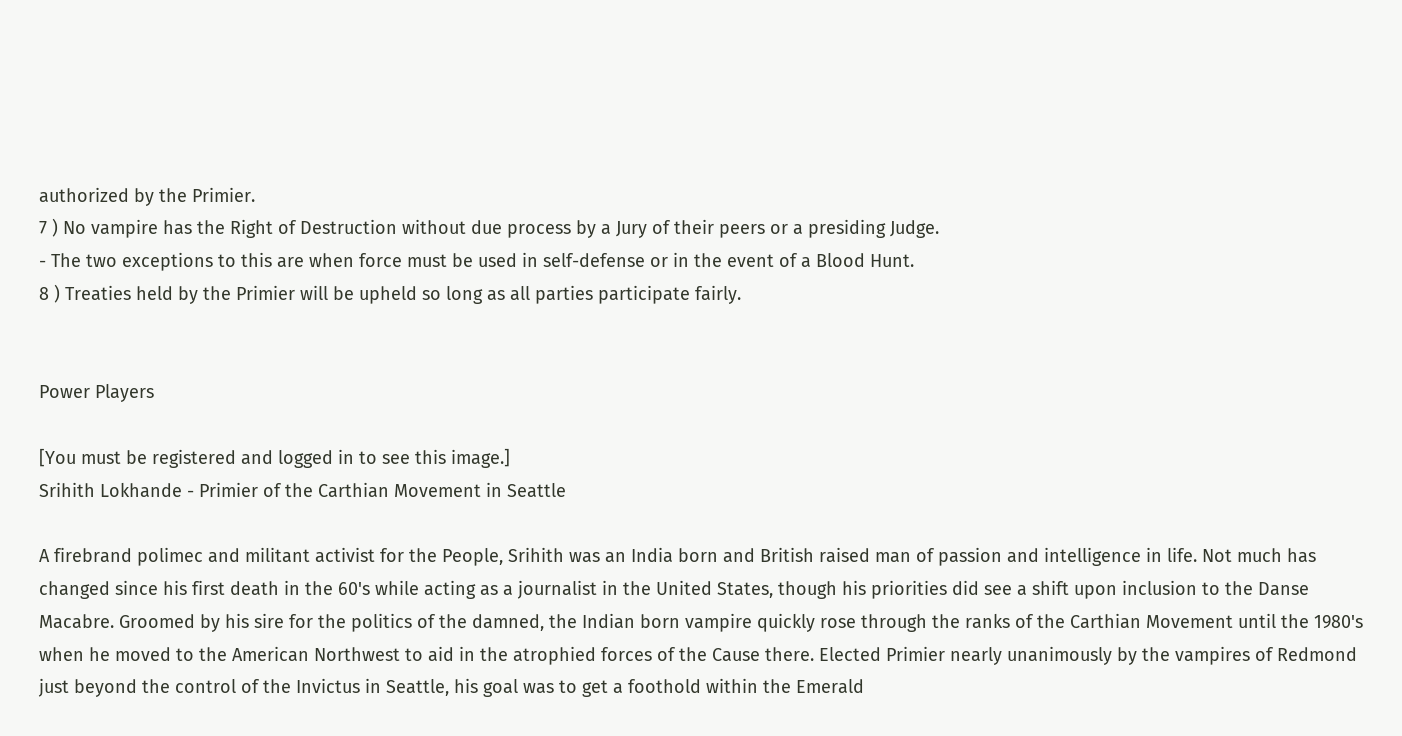authorized by the Primier.
7 ) No vampire has the Right of Destruction without due process by a Jury of their peers or a presiding Judge.
- The two exceptions to this are when force must be used in self-defense or in the event of a Blood Hunt.
8 ) Treaties held by the Primier will be upheld so long as all parties participate fairly.


Power Players

[You must be registered and logged in to see this image.]
Srihith Lokhande - Primier of the Carthian Movement in Seattle

A firebrand polimec and militant activist for the People, Srihith was an India born and British raised man of passion and intelligence in life. Not much has changed since his first death in the 60's while acting as a journalist in the United States, though his priorities did see a shift upon inclusion to the Danse Macabre. Groomed by his sire for the politics of the damned, the Indian born vampire quickly rose through the ranks of the Carthian Movement until the 1980's when he moved to the American Northwest to aid in the atrophied forces of the Cause there. Elected Primier nearly unanimously by the vampires of Redmond just beyond the control of the Invictus in Seattle, his goal was to get a foothold within the Emerald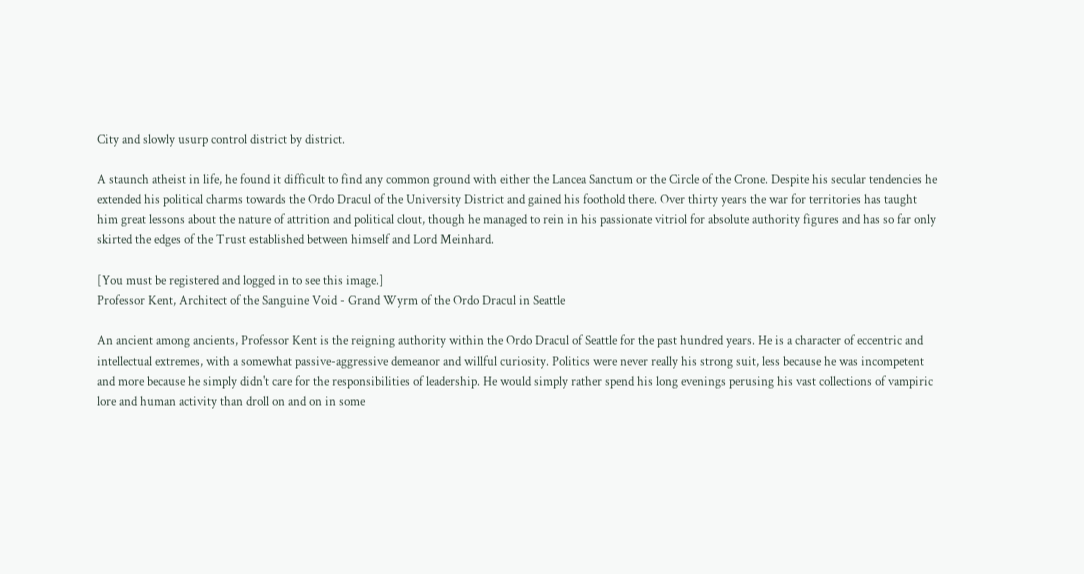City and slowly usurp control district by district.

A staunch atheist in life, he found it difficult to find any common ground with either the Lancea Sanctum or the Circle of the Crone. Despite his secular tendencies he extended his political charms towards the Ordo Dracul of the University District and gained his foothold there. Over thirty years the war for territories has taught him great lessons about the nature of attrition and political clout, though he managed to rein in his passionate vitriol for absolute authority figures and has so far only skirted the edges of the Trust established between himself and Lord Meinhard.

[You must be registered and logged in to see this image.]
Professor Kent, Architect of the Sanguine Void - Grand Wyrm of the Ordo Dracul in Seattle

An ancient among ancients, Professor Kent is the reigning authority within the Ordo Dracul of Seattle for the past hundred years. He is a character of eccentric and intellectual extremes, with a somewhat passive-aggressive demeanor and willful curiosity. Politics were never really his strong suit, less because he was incompetent and more because he simply didn't care for the responsibilities of leadership. He would simply rather spend his long evenings perusing his vast collections of vampiric lore and human activity than droll on and on in some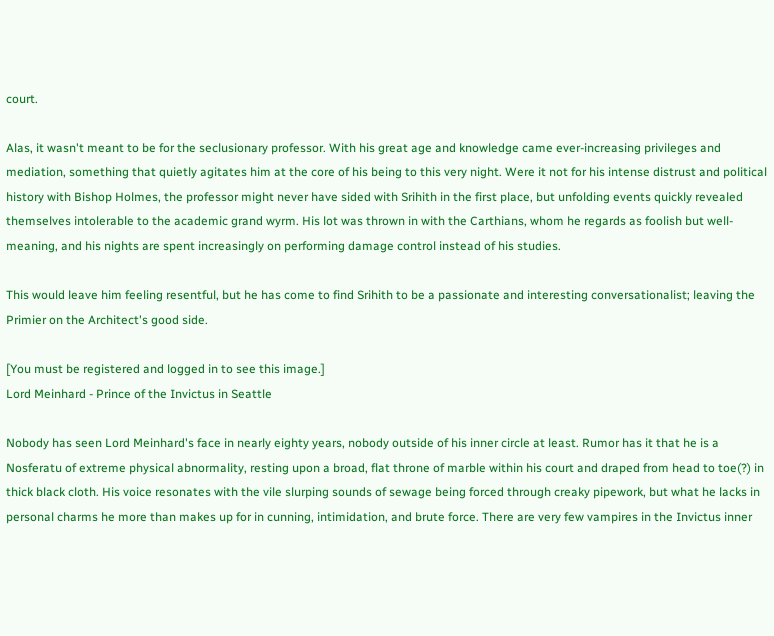court.

Alas, it wasn't meant to be for the seclusionary professor. With his great age and knowledge came ever-increasing privileges and mediation, something that quietly agitates him at the core of his being to this very night. Were it not for his intense distrust and political history with Bishop Holmes, the professor might never have sided with Srihith in the first place, but unfolding events quickly revealed themselves intolerable to the academic grand wyrm. His lot was thrown in with the Carthians, whom he regards as foolish but well-meaning, and his nights are spent increasingly on performing damage control instead of his studies.

This would leave him feeling resentful, but he has come to find Srihith to be a passionate and interesting conversationalist; leaving the Primier on the Architect's good side.

[You must be registered and logged in to see this image.]
Lord Meinhard - Prince of the Invictus in Seattle

Nobody has seen Lord Meinhard's face in nearly eighty years, nobody outside of his inner circle at least. Rumor has it that he is a Nosferatu of extreme physical abnormality, resting upon a broad, flat throne of marble within his court and draped from head to toe(?) in thick black cloth. His voice resonates with the vile slurping sounds of sewage being forced through creaky pipework, but what he lacks in personal charms he more than makes up for in cunning, intimidation, and brute force. There are very few vampires in the Invictus inner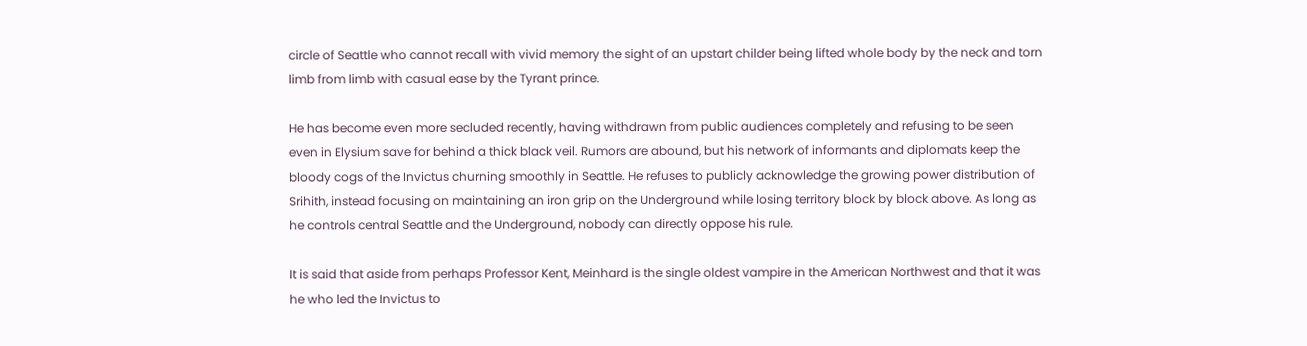circle of Seattle who cannot recall with vivid memory the sight of an upstart childer being lifted whole body by the neck and torn limb from limb with casual ease by the Tyrant prince.

He has become even more secluded recently, having withdrawn from public audiences completely and refusing to be seen even in Elysium save for behind a thick black veil. Rumors are abound, but his network of informants and diplomats keep the bloody cogs of the Invictus churning smoothly in Seattle. He refuses to publicly acknowledge the growing power distribution of Srihith, instead focusing on maintaining an iron grip on the Underground while losing territory block by block above. As long as he controls central Seattle and the Underground, nobody can directly oppose his rule.

It is said that aside from perhaps Professor Kent, Meinhard is the single oldest vampire in the American Northwest and that it was he who led the Invictus to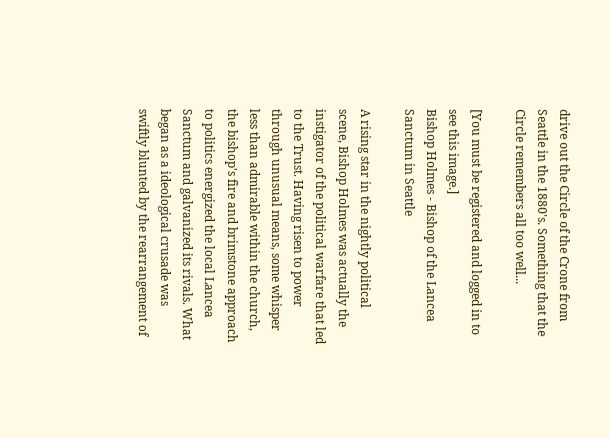drive out the Circle of the Crone from Seattle in the 1880's. Something that the Circle remembers all too well...

[You must be registered and logged in to see this image.]
Bishop Holmes - Bishop of the Lancea Sanctum in Seattle

A rising star in the nightly political scene, Bishop Holmes was actually the instigator of the political warfare that led to the Trust. Having risen to power through unusual means, some whisper less than admirable within the church, the bishop's fire and brimstone approach to politics energized the local Lancea Sanctum and galvanized its rivals. What began as a ideological crusade was swiftly blunted by the rearrangement of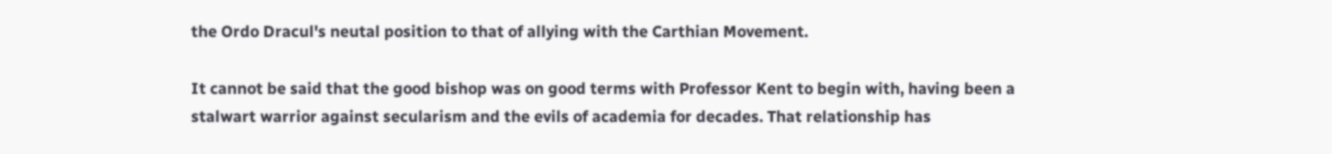the Ordo Dracul's neutal position to that of allying with the Carthian Movement.

It cannot be said that the good bishop was on good terms with Professor Kent to begin with, having been a stalwart warrior against secularism and the evils of academia for decades. That relationship has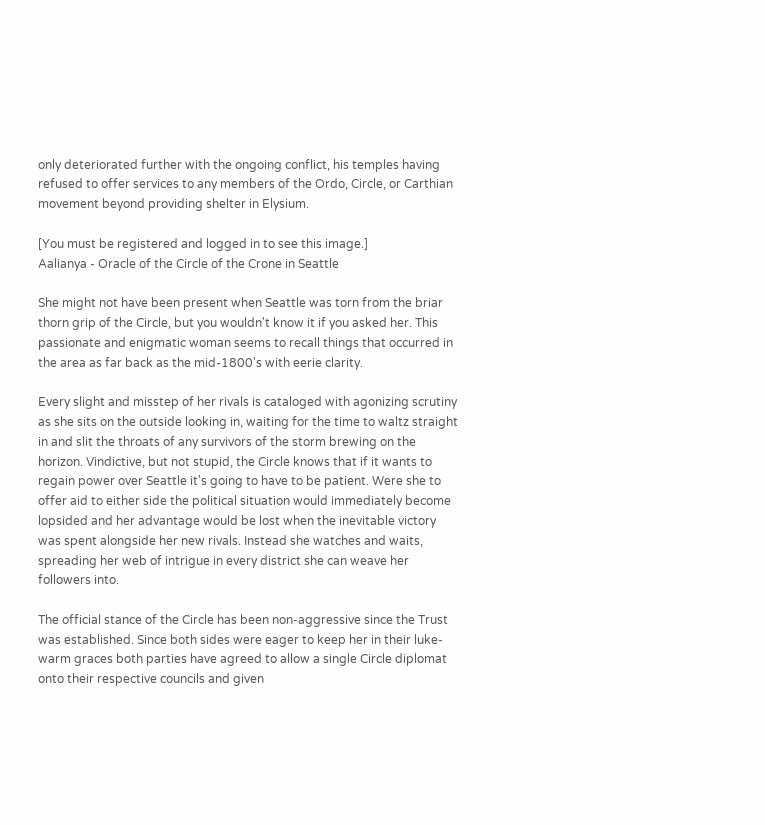only deteriorated further with the ongoing conflict, his temples having refused to offer services to any members of the Ordo, Circle, or Carthian movement beyond providing shelter in Elysium.

[You must be registered and logged in to see this image.]
Aalianya - Oracle of the Circle of the Crone in Seattle

She might not have been present when Seattle was torn from the briar thorn grip of the Circle, but you wouldn't know it if you asked her. This passionate and enigmatic woman seems to recall things that occurred in the area as far back as the mid-1800's with eerie clarity.

Every slight and misstep of her rivals is cataloged with agonizing scrutiny as she sits on the outside looking in, waiting for the time to waltz straight in and slit the throats of any survivors of the storm brewing on the horizon. Vindictive, but not stupid, the Circle knows that if it wants to regain power over Seattle it's going to have to be patient. Were she to offer aid to either side the political situation would immediately become lopsided and her advantage would be lost when the inevitable victory was spent alongside her new rivals. Instead she watches and waits, spreading her web of intrigue in every district she can weave her followers into.

The official stance of the Circle has been non-aggressive since the Trust was established. Since both sides were eager to keep her in their luke-warm graces both parties have agreed to allow a single Circle diplomat onto their respective councils and given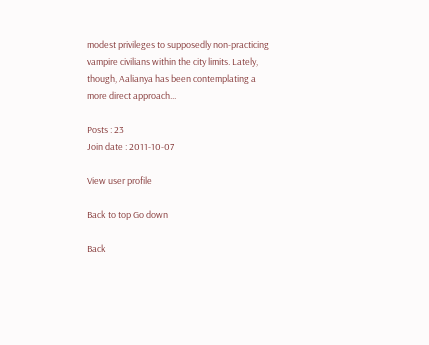modest privileges to supposedly non-practicing vampire civilians within the city limits. Lately, though, Aalianya has been contemplating a more direct approach...

Posts : 23
Join date : 2011-10-07

View user profile

Back to top Go down

Back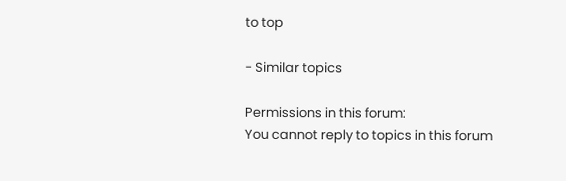to top

- Similar topics

Permissions in this forum:
You cannot reply to topics in this forum